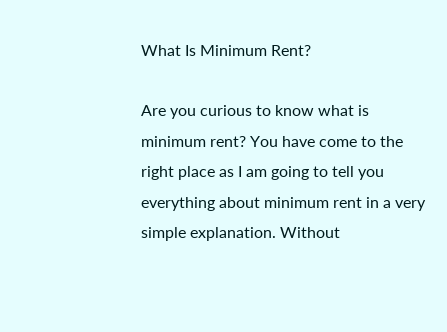What Is Minimum Rent?

Are you curious to know what is minimum rent? You have come to the right place as I am going to tell you everything about minimum rent in a very simple explanation. Without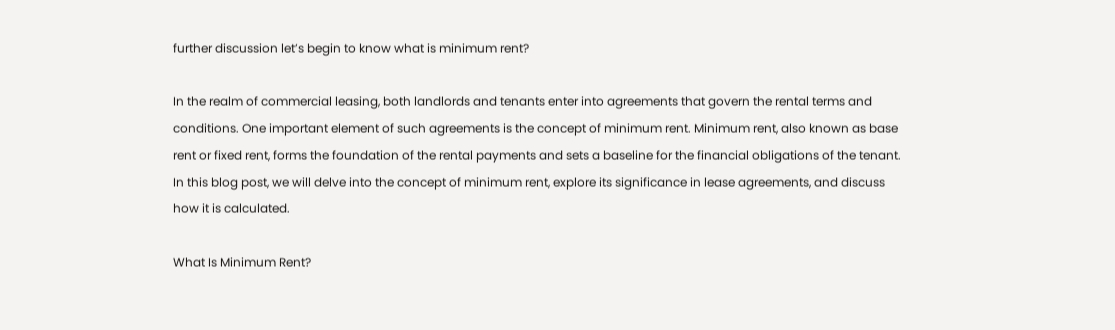further discussion let’s begin to know what is minimum rent?

In the realm of commercial leasing, both landlords and tenants enter into agreements that govern the rental terms and conditions. One important element of such agreements is the concept of minimum rent. Minimum rent, also known as base rent or fixed rent, forms the foundation of the rental payments and sets a baseline for the financial obligations of the tenant. In this blog post, we will delve into the concept of minimum rent, explore its significance in lease agreements, and discuss how it is calculated.

What Is Minimum Rent?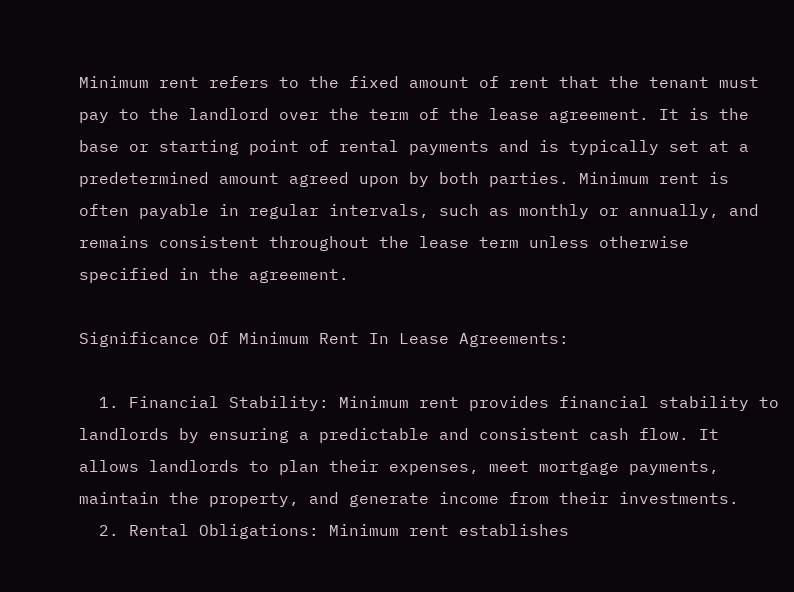Minimum rent refers to the fixed amount of rent that the tenant must pay to the landlord over the term of the lease agreement. It is the base or starting point of rental payments and is typically set at a predetermined amount agreed upon by both parties. Minimum rent is often payable in regular intervals, such as monthly or annually, and remains consistent throughout the lease term unless otherwise specified in the agreement.

Significance Of Minimum Rent In Lease Agreements:

  1. Financial Stability: Minimum rent provides financial stability to landlords by ensuring a predictable and consistent cash flow. It allows landlords to plan their expenses, meet mortgage payments, maintain the property, and generate income from their investments.
  2. Rental Obligations: Minimum rent establishes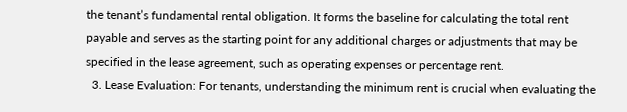the tenant’s fundamental rental obligation. It forms the baseline for calculating the total rent payable and serves as the starting point for any additional charges or adjustments that may be specified in the lease agreement, such as operating expenses or percentage rent.
  3. Lease Evaluation: For tenants, understanding the minimum rent is crucial when evaluating the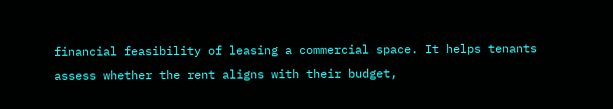financial feasibility of leasing a commercial space. It helps tenants assess whether the rent aligns with their budget,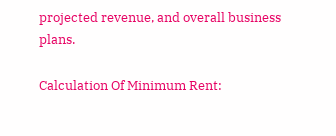projected revenue, and overall business plans.

Calculation Of Minimum Rent: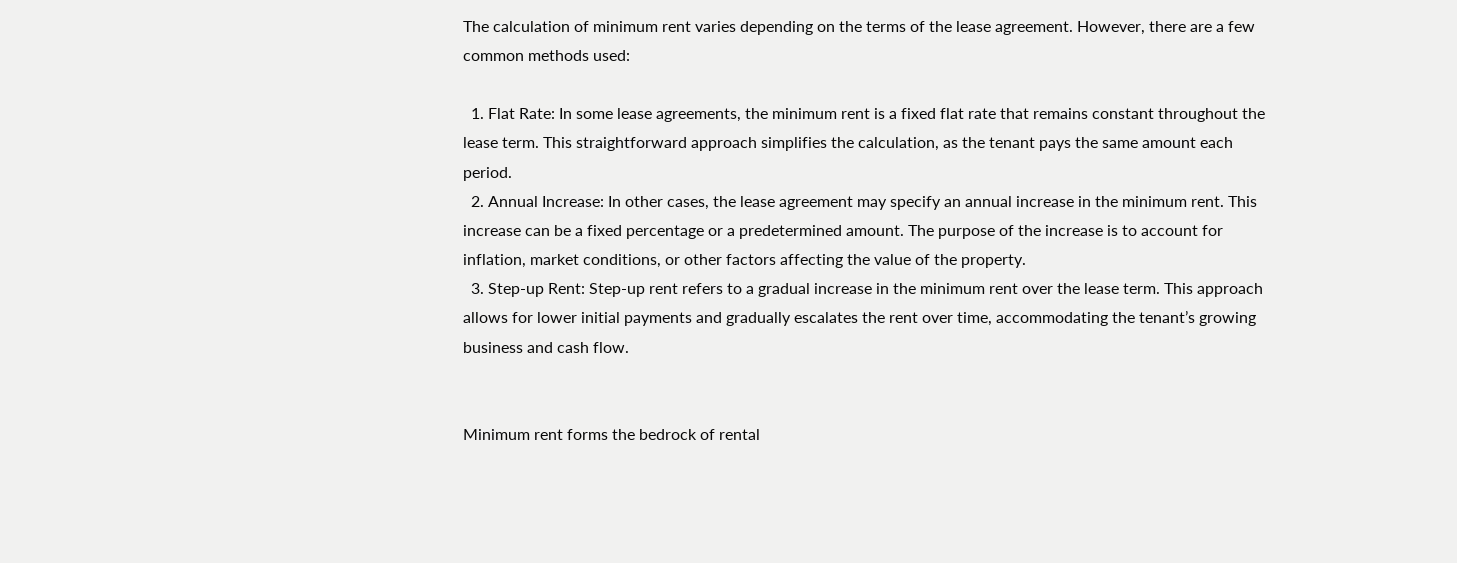The calculation of minimum rent varies depending on the terms of the lease agreement. However, there are a few common methods used:

  1. Flat Rate: In some lease agreements, the minimum rent is a fixed flat rate that remains constant throughout the lease term. This straightforward approach simplifies the calculation, as the tenant pays the same amount each period.
  2. Annual Increase: In other cases, the lease agreement may specify an annual increase in the minimum rent. This increase can be a fixed percentage or a predetermined amount. The purpose of the increase is to account for inflation, market conditions, or other factors affecting the value of the property.
  3. Step-up Rent: Step-up rent refers to a gradual increase in the minimum rent over the lease term. This approach allows for lower initial payments and gradually escalates the rent over time, accommodating the tenant’s growing business and cash flow.


Minimum rent forms the bedrock of rental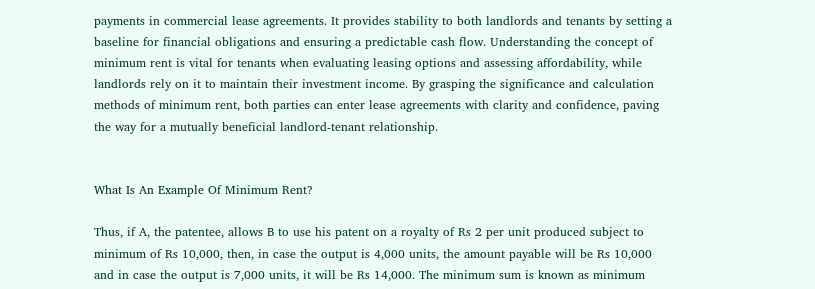payments in commercial lease agreements. It provides stability to both landlords and tenants by setting a baseline for financial obligations and ensuring a predictable cash flow. Understanding the concept of minimum rent is vital for tenants when evaluating leasing options and assessing affordability, while landlords rely on it to maintain their investment income. By grasping the significance and calculation methods of minimum rent, both parties can enter lease agreements with clarity and confidence, paving the way for a mutually beneficial landlord-tenant relationship.


What Is An Example Of Minimum Rent?

Thus, if A, the patentee, allows B to use his patent on a royalty of Rs 2 per unit produced subject to minimum of Rs 10,000, then, in case the output is 4,000 units, the amount payable will be Rs 10,000 and in case the output is 7,000 units, it will be Rs 14,000. The minimum sum is known as minimum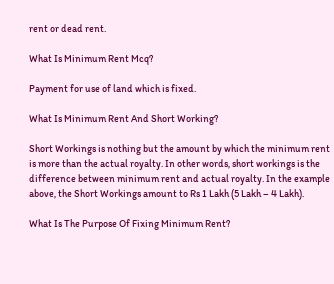rent or dead rent.

What Is Minimum Rent Mcq?

Payment for use of land which is fixed.

What Is Minimum Rent And Short Working?

Short Workings is nothing but the amount by which the minimum rent is more than the actual royalty. In other words, short workings is the difference between minimum rent and actual royalty. In the example above, the Short Workings amount to Rs 1 Lakh (5 Lakh – 4 Lakh).

What Is The Purpose Of Fixing Minimum Rent?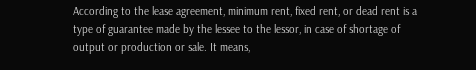According to the lease agreement, minimum rent, fixed rent, or dead rent is a type of guarantee made by the lessee to the lessor, in case of shortage of output or production or sale. It means,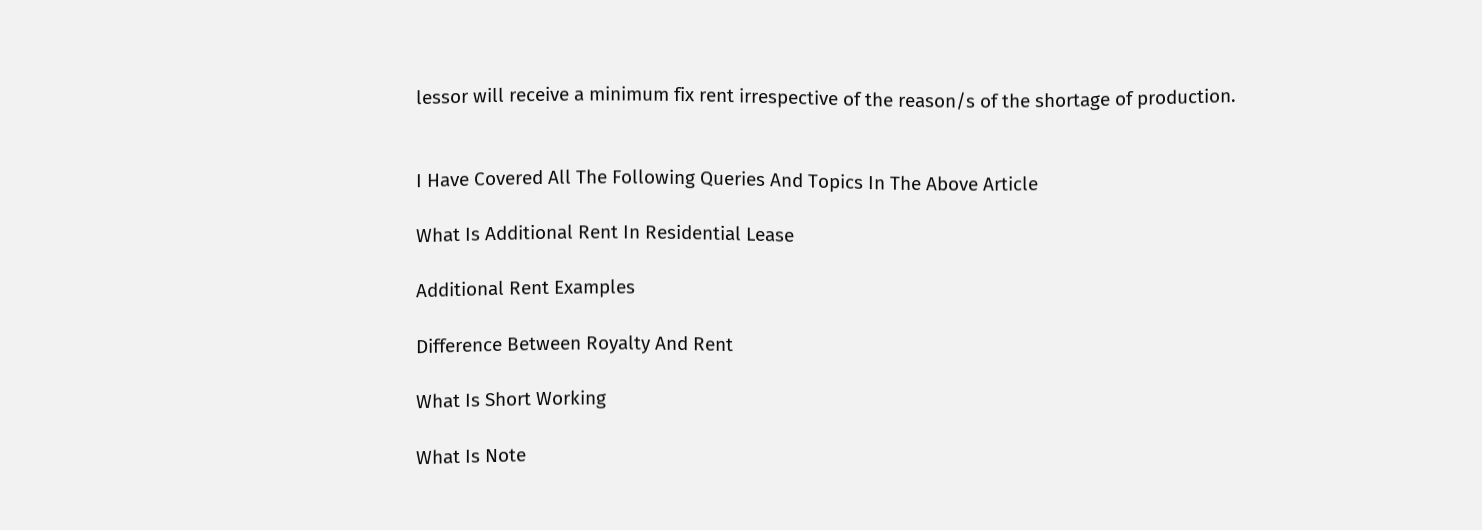lessor will receive a minimum fix rent irrespective of the reason/s of the shortage of production.


I Have Covered All The Following Queries And Topics In The Above Article

What Is Additional Rent In Residential Lease

Additional Rent Examples

Difference Between Royalty And Rent

What Is Short Working

What Is Note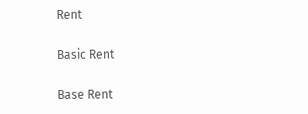Rent

Basic Rent

Base Rent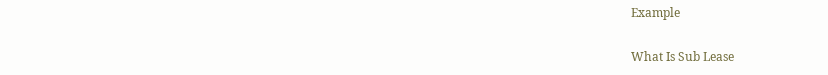Example

What Is Sub Lease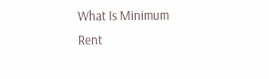What Is Minimum Rent